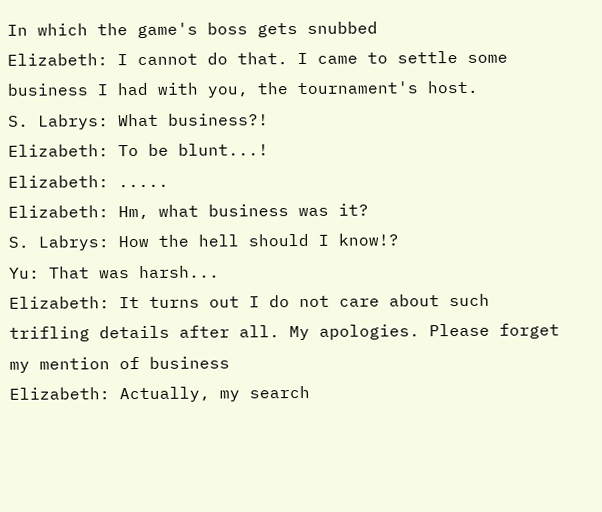In which the game's boss gets snubbed
Elizabeth: I cannot do that. I came to settle some business I had with you, the tournament's host.
S. Labrys: What business?!
Elizabeth: To be blunt...!
Elizabeth: .....
Elizabeth: Hm, what business was it?
S. Labrys: How the hell should I know!?
Yu: That was harsh...
Elizabeth: It turns out I do not care about such trifling details after all. My apologies. Please forget my mention of business
Elizabeth: Actually, my search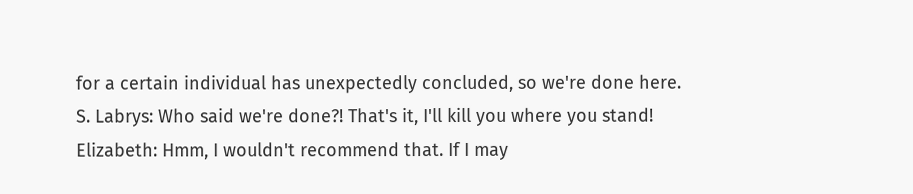for a certain individual has unexpectedly concluded, so we're done here.
S. Labrys: Who said we're done?! That's it, I'll kill you where you stand!
Elizabeth: Hmm, I wouldn't recommend that. If I may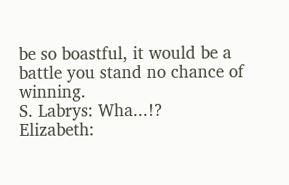be so boastful, it would be a battle you stand no chance of winning.
S. Labrys: Wha...!?
Elizabeth: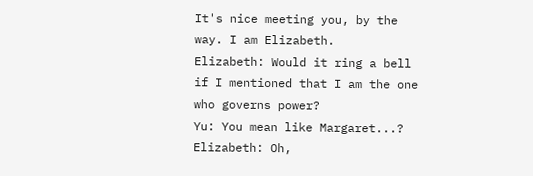It's nice meeting you, by the way. I am Elizabeth.
Elizabeth: Would it ring a bell if I mentioned that I am the one who governs power?
Yu: You mean like Margaret...?
Elizabeth: Oh,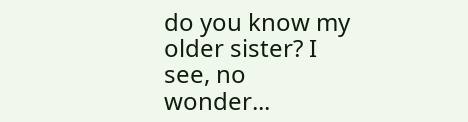do you know my older sister? I see, no wonder...